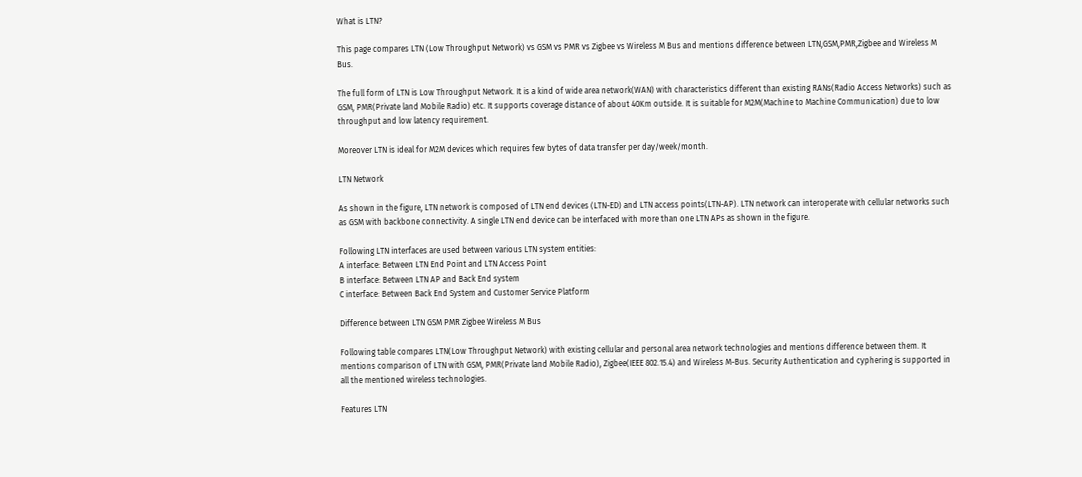What is LTN?

This page compares LTN (Low Throughput Network) vs GSM vs PMR vs Zigbee vs Wireless M Bus and mentions difference between LTN,GSM,PMR,Zigbee and Wireless M Bus.

The full form of LTN is Low Throughput Network. It is a kind of wide area network(WAN) with characteristics different than existing RANs(Radio Access Networks) such as GSM, PMR(Private land Mobile Radio) etc. It supports coverage distance of about 40Km outside. It is suitable for M2M(Machine to Machine Communication) due to low throughput and low latency requirement.

Moreover LTN is ideal for M2M devices which requires few bytes of data transfer per day/week/month.

LTN Network

As shown in the figure, LTN network is composed of LTN end devices (LTN-ED) and LTN access points(LTN-AP). LTN network can interoperate with cellular networks such as GSM with backbone connectivity. A single LTN end device can be interfaced with more than one LTN APs as shown in the figure.

Following LTN interfaces are used between various LTN system entities:
A interface: Between LTN End Point and LTN Access Point
B interface: Between LTN AP and Back End system
C interface: Between Back End System and Customer Service Platform

Difference between LTN GSM PMR Zigbee Wireless M Bus

Following table compares LTN(Low Throughput Network) with existing cellular and personal area network technologies and mentions difference between them. It mentions comparison of LTN with GSM, PMR(Private land Mobile Radio), Zigbee(IEEE 802.15.4) and Wireless M-Bus. Security Authentication and cyphering is supported in all the mentioned wireless technologies.

Features LTN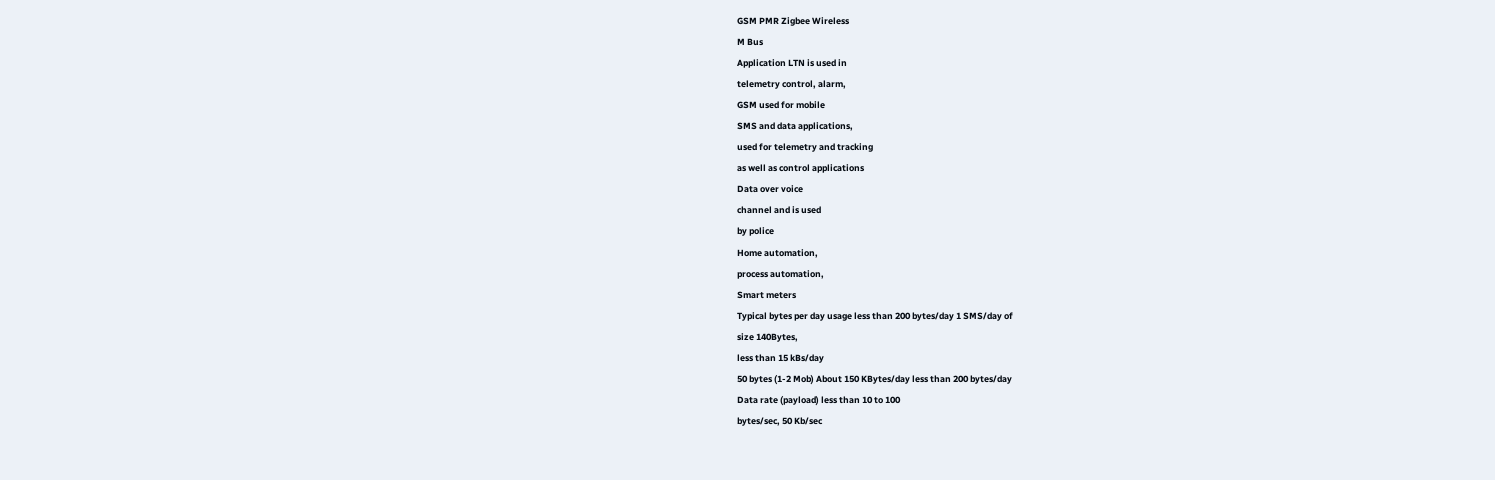GSM PMR Zigbee Wireless
M Bus
Application LTN is used in
telemetry control, alarm,
GSM used for mobile
SMS and data applications,
used for telemetry and tracking
as well as control applications
Data over voice
channel and is used
by police
Home automation,
process automation,
Smart meters
Typical bytes per day usage less than 200 bytes/day 1 SMS/day of
size 140Bytes,
less than 15 kBs/day
50 bytes (1-2 Mob) About 150 KBytes/day less than 200 bytes/day
Data rate (payload) less than 10 to 100
bytes/sec, 50 Kb/sec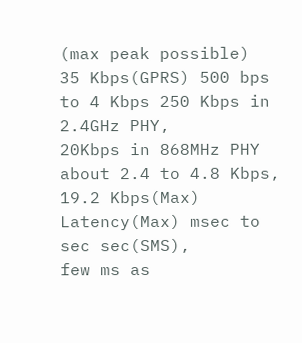(max peak possible)
35 Kbps(GPRS) 500 bps to 4 Kbps 250 Kbps in
2.4GHz PHY,
20Kbps in 868MHz PHY
about 2.4 to 4.8 Kbps,
19.2 Kbps(Max)
Latency(Max) msec to sec sec(SMS),
few ms as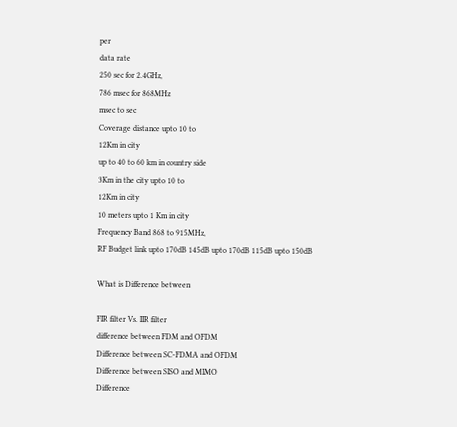per
data rate
250 sec for 2.4GHz,
786 msec for 868MHz
msec to sec
Coverage distance upto 10 to
12Km in city
up to 40 to 60 km in country side
3Km in the city upto 10 to
12Km in city
10 meters upto 1 Km in city
Frequency Band 868 to 915MHz,
RF Budget link upto 170dB 145dB upto 170dB 115dB upto 150dB

What is Difference between

FIR filter Vs. IIR filter
difference between FDM and OFDM
Difference between SC-FDMA and OFDM
Difference between SISO and MIMO
Difference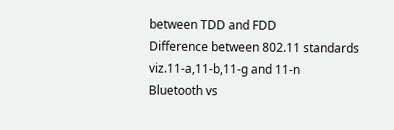between TDD and FDD
Difference between 802.11 standards viz.11-a,11-b,11-g and 11-n
Bluetooth vs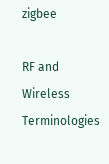zigbee

RF and Wireless Terminologies